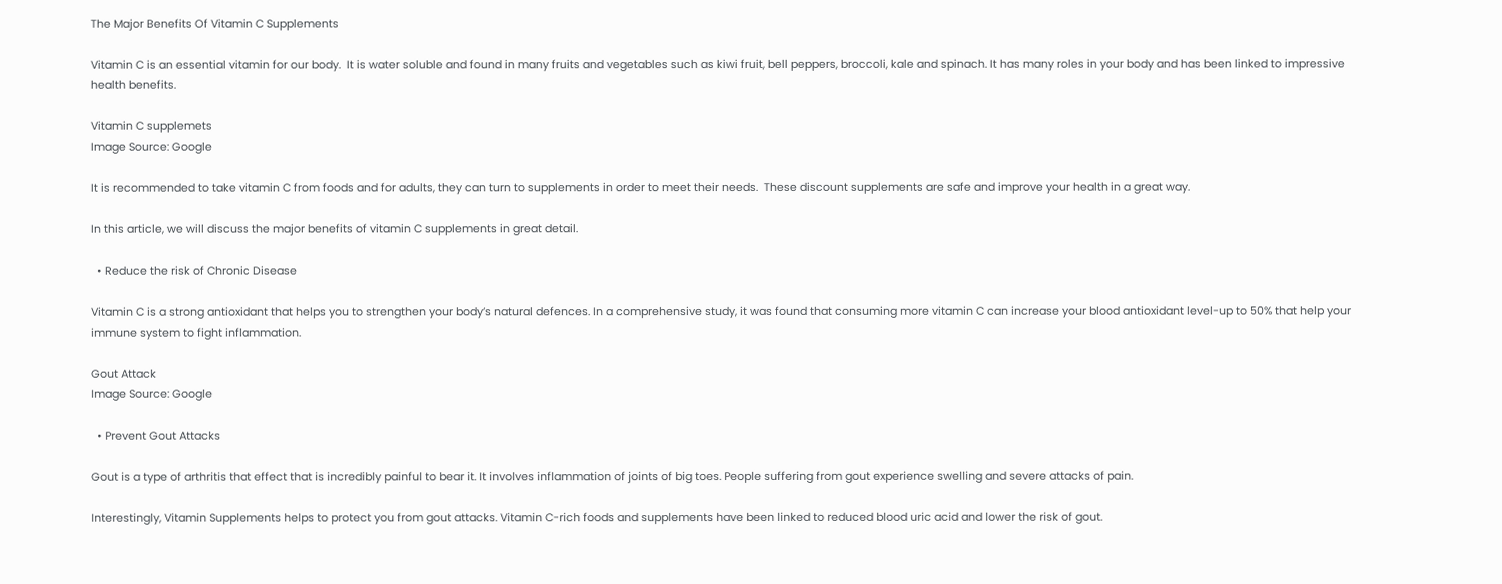The Major Benefits Of Vitamin C Supplements

Vitamin C is an essential vitamin for our body.  It is water soluble and found in many fruits and vegetables such as kiwi fruit, bell peppers, broccoli, kale and spinach. It has many roles in your body and has been linked to impressive health benefits.

Vitamin C supplemets
Image Source: Google

It is recommended to take vitamin C from foods and for adults, they can turn to supplements in order to meet their needs.  These discount supplements are safe and improve your health in a great way.

In this article, we will discuss the major benefits of vitamin C supplements in great detail.

  • Reduce the risk of Chronic Disease

Vitamin C is a strong antioxidant that helps you to strengthen your body’s natural defences. In a comprehensive study, it was found that consuming more vitamin C can increase your blood antioxidant level-up to 50% that help your immune system to fight inflammation.

Gout Attack
Image Source: Google

  • Prevent Gout Attacks

Gout is a type of arthritis that effect that is incredibly painful to bear it. It involves inflammation of joints of big toes. People suffering from gout experience swelling and severe attacks of pain.

Interestingly, Vitamin Supplements helps to protect you from gout attacks. Vitamin C-rich foods and supplements have been linked to reduced blood uric acid and lower the risk of gout.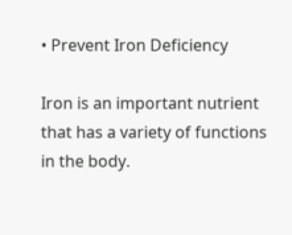• Prevent Iron Deficiency

Iron is an important nutrient that has a variety of functions in the body.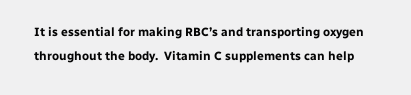It is essential for making RBC’s and transporting oxygen throughout the body.  Vitamin C supplements can help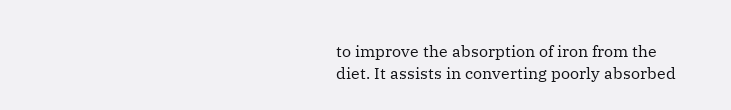to improve the absorption of iron from the diet. It assists in converting poorly absorbed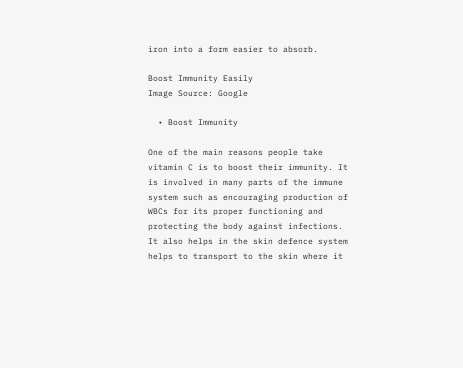iron into a form easier to absorb.

Boost Immunity Easily
Image Source: Google

  • Boost Immunity

One of the main reasons people take vitamin C is to boost their immunity. It is involved in many parts of the immune system such as encouraging production of WBCs for its proper functioning and protecting the body against infections. It also helps in the skin defence system helps to transport to the skin where it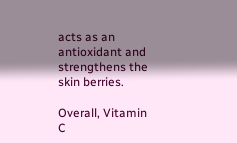acts as an antioxidant and strengthens the skin berries.

Overall, Vitamin C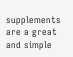supplements are a great and simple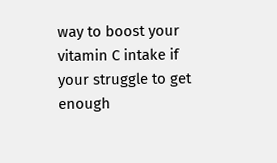way to boost your vitamin C intake if your struggle to get enough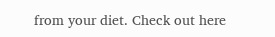from your diet. Check out here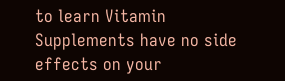to learn Vitamin Supplements have no side effects on your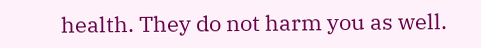health. They do not harm you as well.